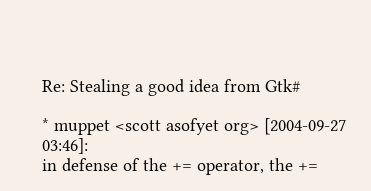Re: Stealing a good idea from Gtk#

* muppet <scott asofyet org> [2004-09-27 03:46]:
in defense of the += operator, the +=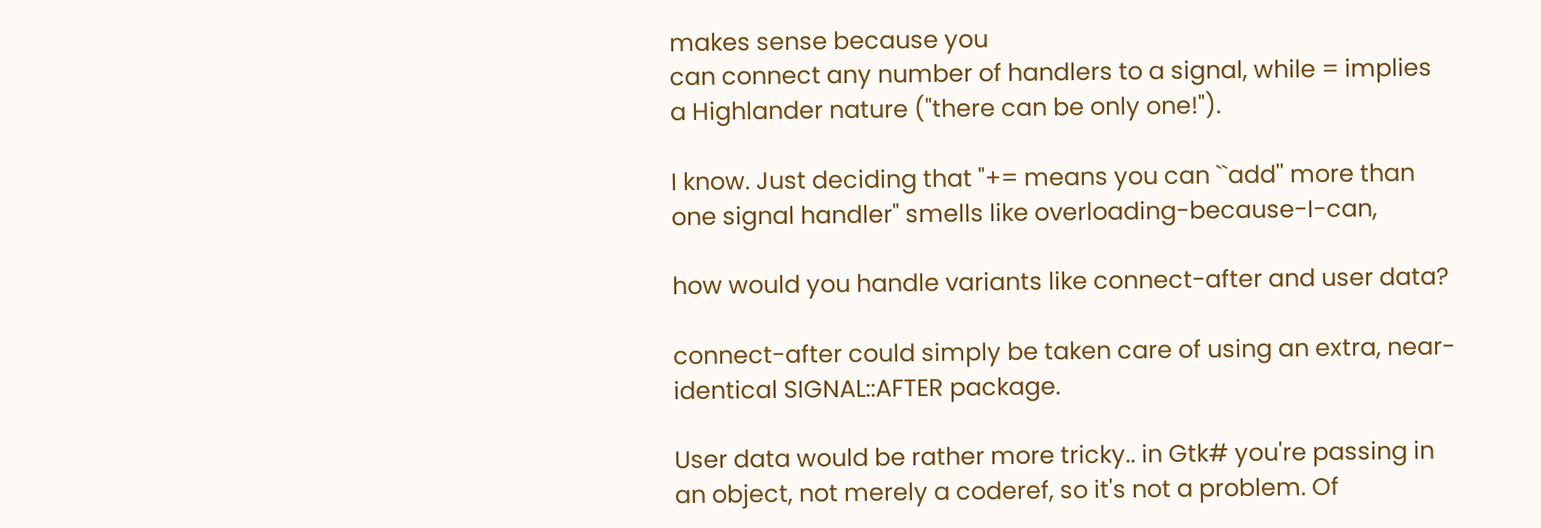makes sense because you
can connect any number of handlers to a signal, while = implies
a Highlander nature ("there can be only one!").

I know. Just deciding that "+= means you can ``add'' more than
one signal handler" smells like overloading-because-I-can,

how would you handle variants like connect-after and user data?

connect-after could simply be taken care of using an extra, near-
identical SIGNAL::AFTER package.

User data would be rather more tricky.. in Gtk# you're passing in
an object, not merely a coderef, so it's not a problem. Of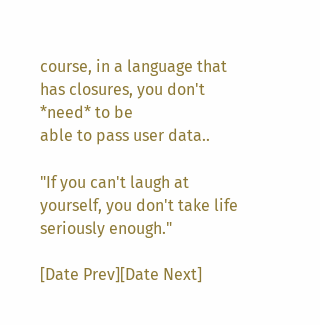course, in a language that has closures, you don't *need* to be
able to pass user data..

"If you can't laugh at yourself, you don't take life seriously enough."

[Date Prev][Date Next]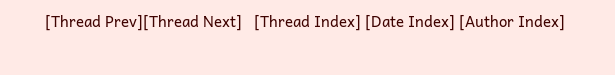[Thread Prev][Thread Next]   [Thread Index] [Date Index] [Author Index]